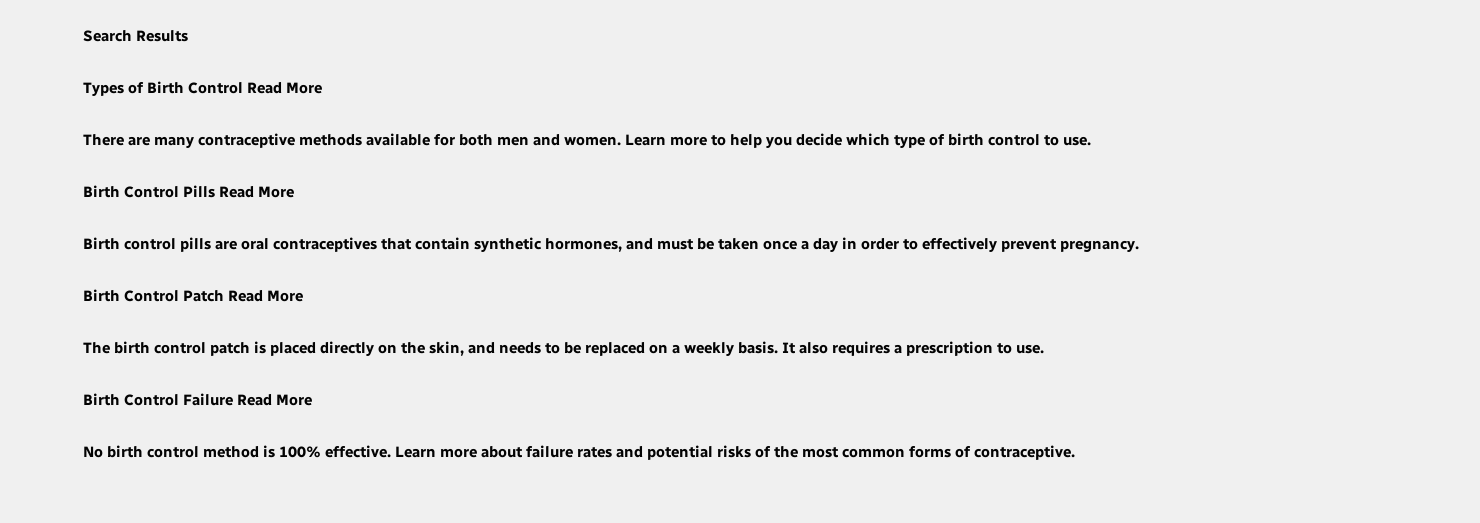Search Results

Types of Birth Control Read More

There are many contraceptive methods available for both men and women. Learn more to help you decide which type of birth control to use.

Birth Control Pills Read More

Birth control pills are oral contraceptives that contain synthetic hormones, and must be taken once a day in order to effectively prevent pregnancy.

Birth Control Patch Read More

The birth control patch is placed directly on the skin, and needs to be replaced on a weekly basis. It also requires a prescription to use.

Birth Control Failure Read More

No birth control method is 100% effective. Learn more about failure rates and potential risks of the most common forms of contraceptive.